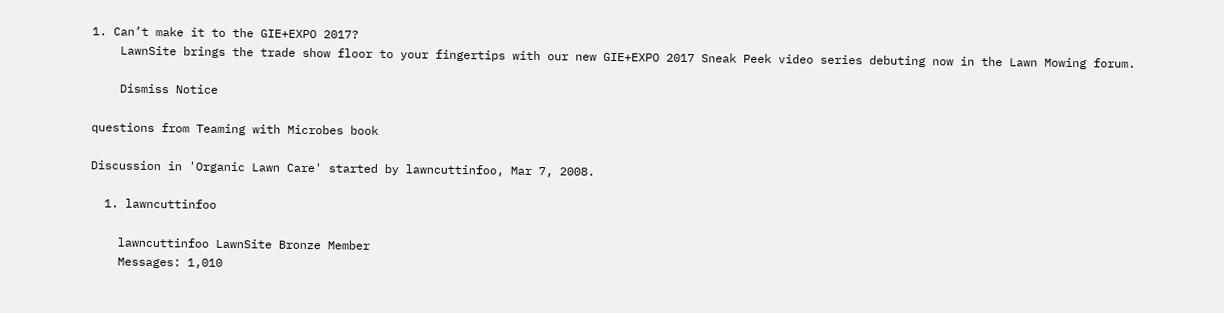1. Can’t make it to the GIE+EXPO 2017?
    LawnSite brings the trade show floor to your fingertips with our new GIE+EXPO 2017 Sneak Peek video series debuting now in the Lawn Mowing forum.

    Dismiss Notice

questions from Teaming with Microbes book

Discussion in 'Organic Lawn Care' started by lawncuttinfoo, Mar 7, 2008.

  1. lawncuttinfoo

    lawncuttinfoo LawnSite Bronze Member
    Messages: 1,010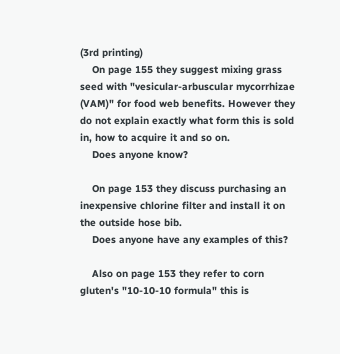(3rd printing)
    On page 155 they suggest mixing grass seed with "vesicular-arbuscular mycorrhizae (VAM)" for food web benefits. However they do not explain exactly what form this is sold in, how to acquire it and so on.
    Does anyone know?

    On page 153 they discuss purchasing an inexpensive chlorine filter and install it on the outside hose bib.
    Does anyone have any examples of this?

    Also on page 153 they refer to corn gluten's "10-10-10 formula" this is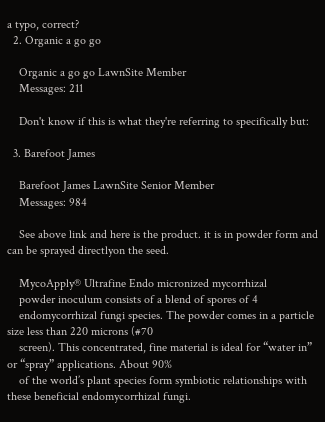a typo, correct?
  2. Organic a go go

    Organic a go go LawnSite Member
    Messages: 211

    Don't know if this is what they're referring to specifically but:

  3. Barefoot James

    Barefoot James LawnSite Senior Member
    Messages: 984

    See above link and here is the product. it is in powder form and can be sprayed directlyon the seed.

    MycoApply® Ultrafine Endo micronized mycorrhizal
    powder inoculum consists of a blend of spores of 4
    endomycorrhizal fungi species. The powder comes in a particle size less than 220 microns (#70
    screen). This concentrated, fine material is ideal for “water in” or “spray” applications. About 90%
    of the world’s plant species form symbiotic relationships with these beneficial endomycorrhizal fungi.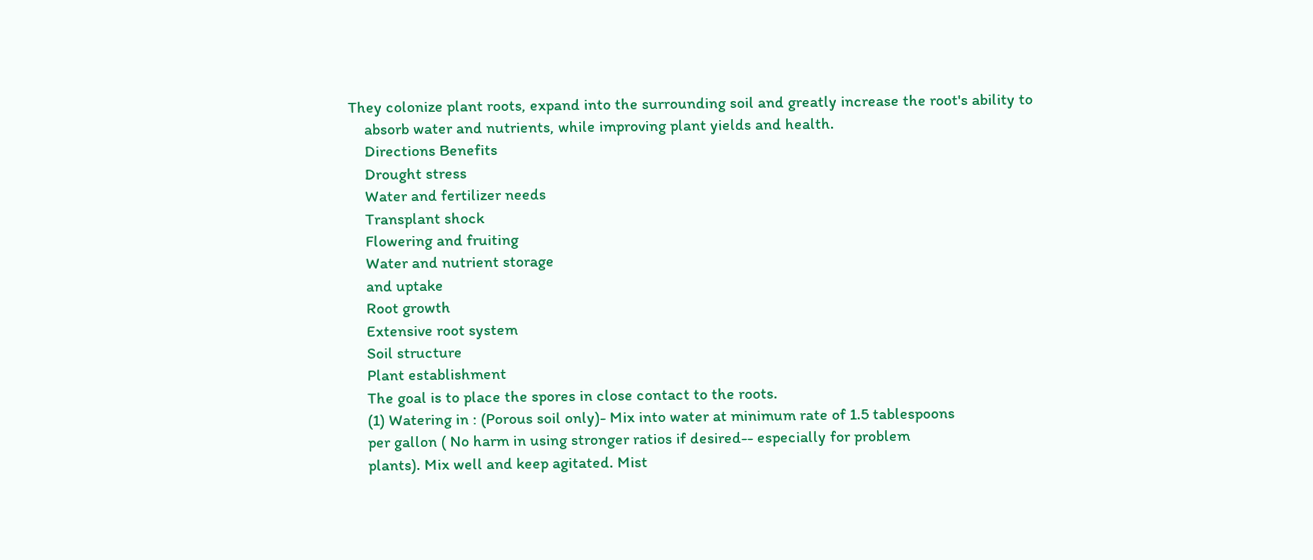They colonize plant roots, expand into the surrounding soil and greatly increase the root's ability to
    absorb water and nutrients, while improving plant yields and health.
    Directions Benefits
    Drought stress
    Water and fertilizer needs
    Transplant shock
    Flowering and fruiting
    Water and nutrient storage
    and uptake
    Root growth
    Extensive root system
    Soil structure
    Plant establishment
    The goal is to place the spores in close contact to the roots.
    (1) Watering in : (Porous soil only)- Mix into water at minimum rate of 1.5 tablespoons
    per gallon ( No harm in using stronger ratios if desired-- especially for problem
    plants). Mix well and keep agitated. Mist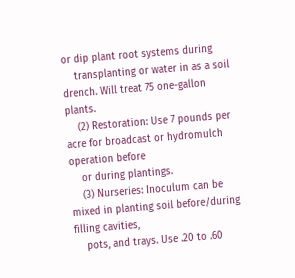or dip plant root systems during
    transplanting or water in as a soil drench. Will treat 75 one-gallon plants.
    (2) Restoration: Use 7 pounds per acre for broadcast or hydromulch operation before
    or during plantings.
    (3) Nurseries: Inoculum can be mixed in planting soil before/during filling cavities,
    pots, and trays. Use .20 to .60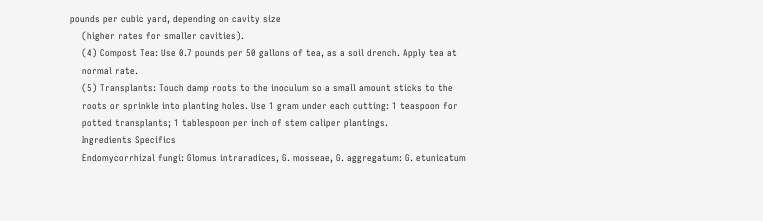pounds per cubic yard, depending on cavity size
    (higher rates for smaller cavities).
    (4) Compost Tea: Use 0.7 pounds per 50 gallons of tea, as a soil drench. Apply tea at
    normal rate.
    (5) Transplants: Touch damp roots to the inoculum so a small amount sticks to the
    roots or sprinkle into planting holes. Use 1 gram under each cutting: 1 teaspoon for
    potted transplants; 1 tablespoon per inch of stem caliper plantings.
    Ingredients Specifics
    Endomycorrhizal fungi: Glomus intraradices, G. mosseae, G. aggregatum: G. etunicatum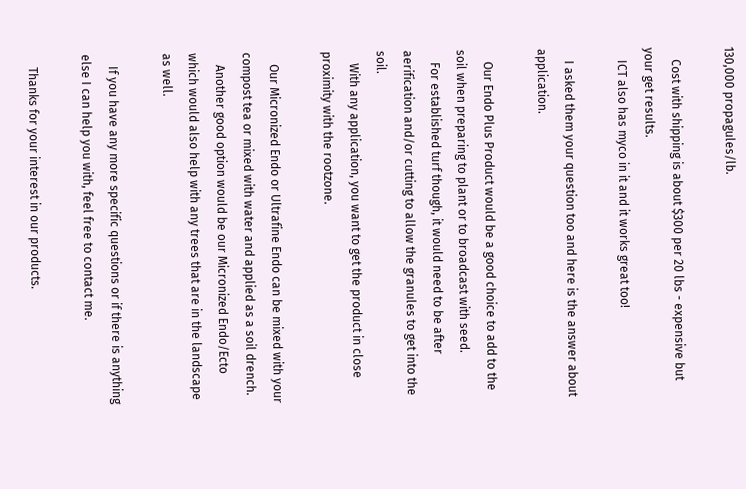130,000 propagules/lb.

    Cost with shipping is about $300 per 20 lbs - expensive but your get results.
    ICT also has myco in it and it works great too!

    I asked them your question too and here is the answer about application.

    Our Endo Plus Product would be a good choice to add to the soil when preparing to plant or to broadcast with seed.
    For established turf though, it would need to be after aerification and/or cutting to allow the granules to get into the soil.
    With any application, you want to get the product in close proximity with the rootzone.

    Our Micronized Endo or Ultrafine Endo can be mixed with your compost tea or mixed with water and applied as a soil drench.
    Another good option would be our Micronized Endo/Ecto which would also help with any trees that are in the landscape as well.

    If you have any more specific questions or if there is anything else I can help you with, feel free to contact me.

    Thanks for your interest in our products.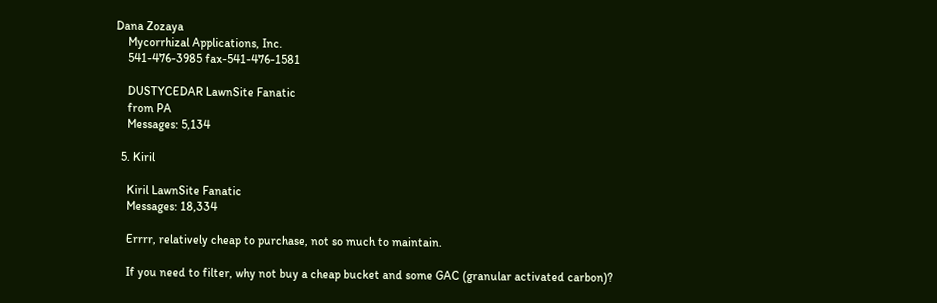Dana Zozaya
    Mycorrhizal Applications, Inc.
    541-476-3985 fax-541-476-1581

    DUSTYCEDAR LawnSite Fanatic
    from PA
    Messages: 5,134

  5. Kiril

    Kiril LawnSite Fanatic
    Messages: 18,334

    Errrr, relatively cheap to purchase, not so much to maintain.

    If you need to filter, why not buy a cheap bucket and some GAC (granular activated carbon)?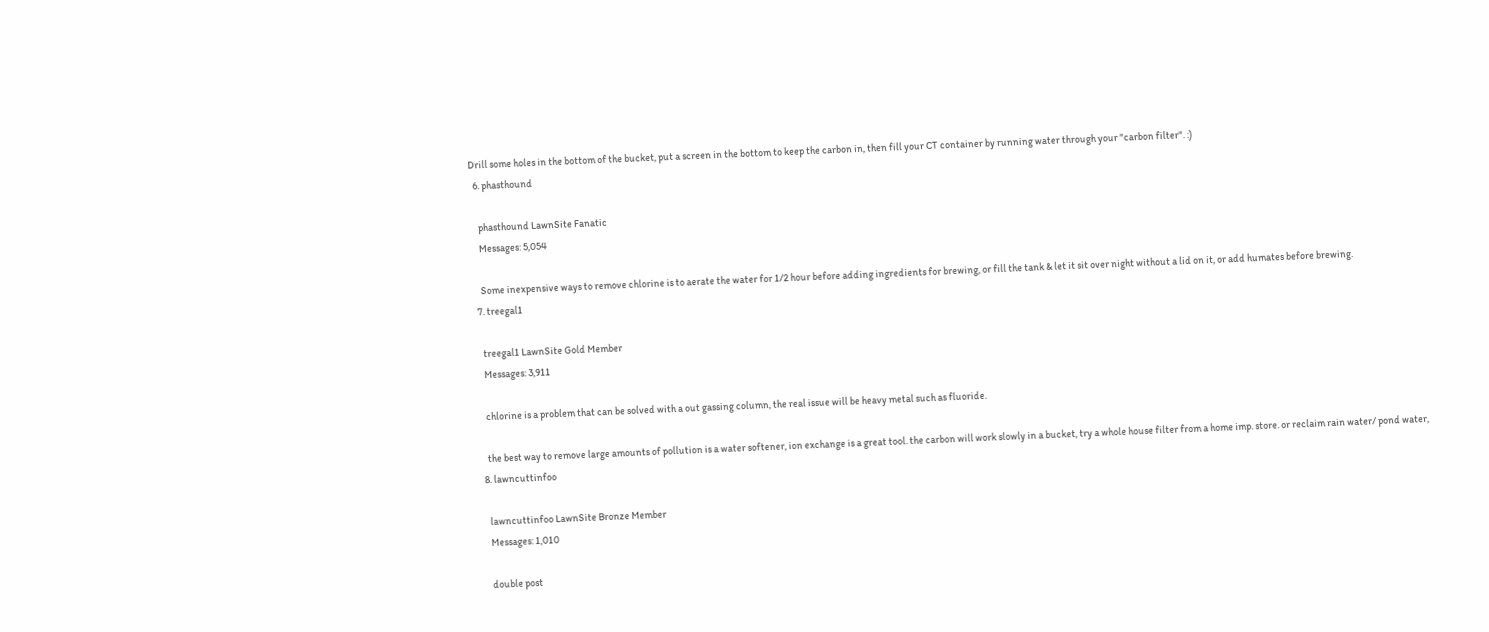Drill some holes in the bottom of the bucket, put a screen in the bottom to keep the carbon in, then fill your CT container by running water through your "carbon filter". :)
  6. phasthound

    phasthound LawnSite Fanatic
    Messages: 5,054

    Some inexpensive ways to remove chlorine is to aerate the water for 1/2 hour before adding ingredients for brewing, or fill the tank & let it sit over night without a lid on it, or add humates before brewing.
  7. treegal1

    treegal1 LawnSite Gold Member
    Messages: 3,911

    chlorine is a problem that can be solved with a out gassing column, the real issue will be heavy metal such as fluoride.

    the best way to remove large amounts of pollution is a water softener, ion exchange is a great tool. the carbon will work slowly in a bucket, try a whole house filter from a home imp. store. or reclaim rain water/ pond water,
  8. lawncuttinfoo

    lawncuttinfoo LawnSite Bronze Member
    Messages: 1,010

    double post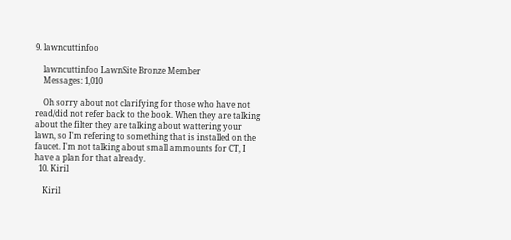9. lawncuttinfoo

    lawncuttinfoo LawnSite Bronze Member
    Messages: 1,010

    Oh sorry about not clarifying for those who have not read/did not refer back to the book. When they are talking about the filter they are talking about wattering your lawn, so I'm refering to something that is installed on the faucet. I'm not talking about small ammounts for CT, I have a plan for that already.
  10. Kiril

    Kiril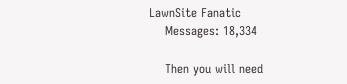LawnSite Fanatic
    Messages: 18,334

    Then you will need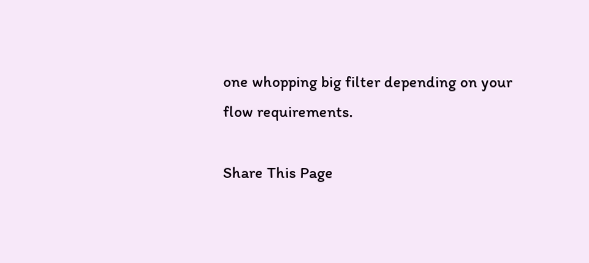one whopping big filter depending on your flow requirements.

Share This Page